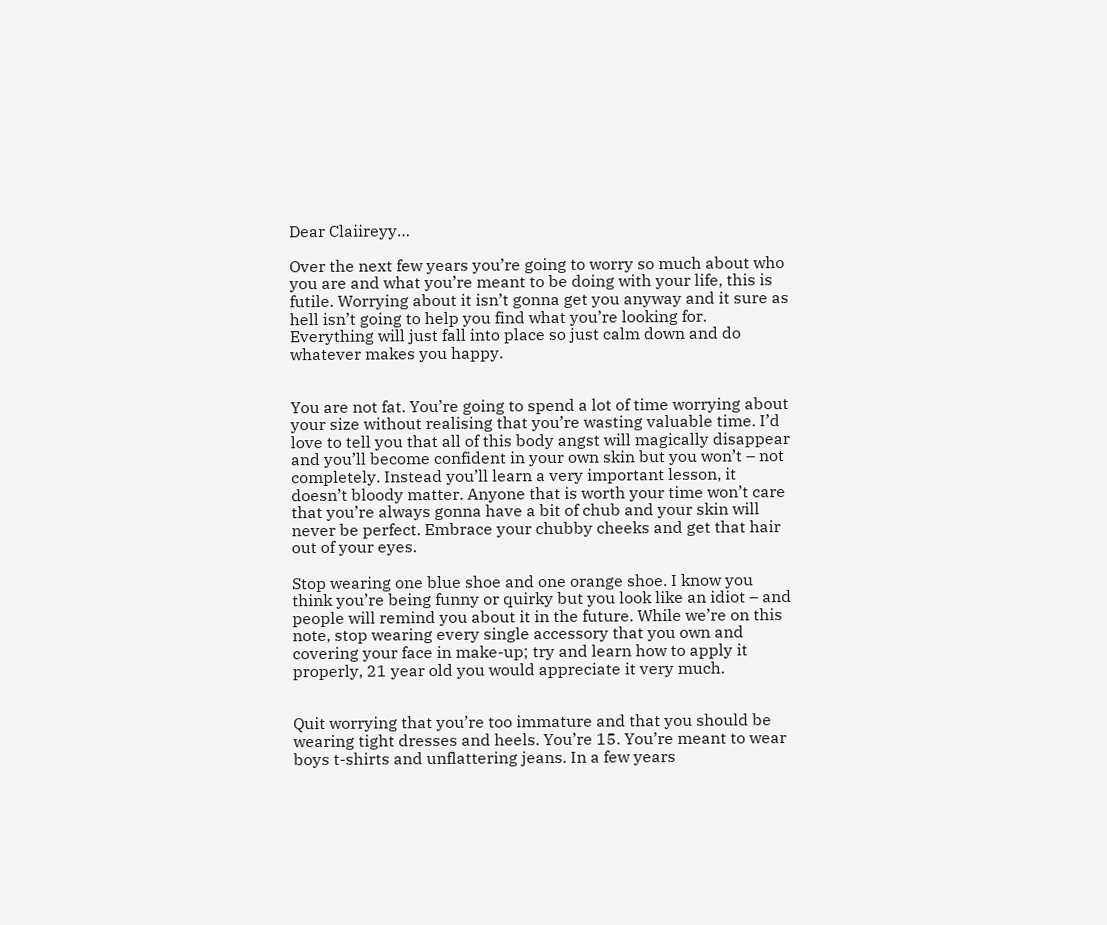Dear Claiireyy…

Over the next few years you’re going to worry so much about who you are and what you’re meant to be doing with your life, this is futile. Worrying about it isn’t gonna get you anyway and it sure as hell isn’t going to help you find what you’re looking for. Everything will just fall into place so just calm down and do whatever makes you happy.


You are not fat. You’re going to spend a lot of time worrying about your size without realising that you’re wasting valuable time. I’d love to tell you that all of this body angst will magically disappear and you’ll become confident in your own skin but you won’t – not completely. Instead you’ll learn a very important lesson, it doesn’t bloody matter. Anyone that is worth your time won’t care that you’re always gonna have a bit of chub and your skin will never be perfect. Embrace your chubby cheeks and get that hair out of your eyes.

Stop wearing one blue shoe and one orange shoe. I know you think you’re being funny or quirky but you look like an idiot – and people will remind you about it in the future. While we’re on this note, stop wearing every single accessory that you own and covering your face in make-up; try and learn how to apply it properly, 21 year old you would appreciate it very much.


Quit worrying that you’re too immature and that you should be wearing tight dresses and heels. You’re 15. You’re meant to wear boys t-shirts and unflattering jeans. In a few years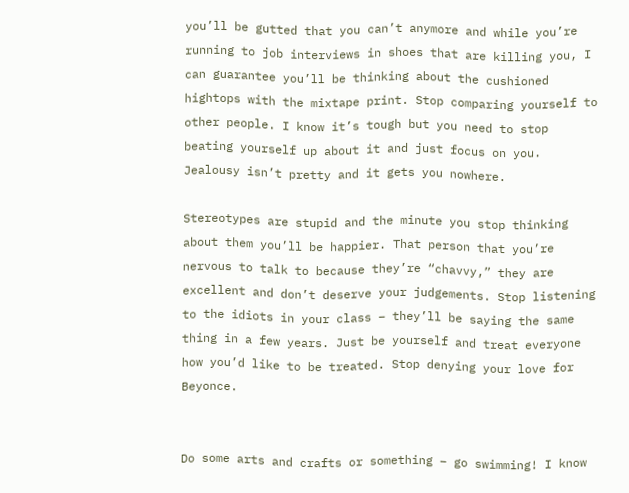you’ll be gutted that you can’t anymore and while you’re running to job interviews in shoes that are killing you, I can guarantee you’ll be thinking about the cushioned hightops with the mixtape print. Stop comparing yourself to other people. I know it’s tough but you need to stop beating yourself up about it and just focus on you. Jealousy isn’t pretty and it gets you nowhere.

Stereotypes are stupid and the minute you stop thinking about them you’ll be happier. That person that you’re nervous to talk to because they’re “chavvy,” they are excellent and don’t deserve your judgements. Stop listening to the idiots in your class – they’ll be saying the same thing in a few years. Just be yourself and treat everyone how you’d like to be treated. Stop denying your love for Beyonce.


Do some arts and crafts or something – go swimming! I know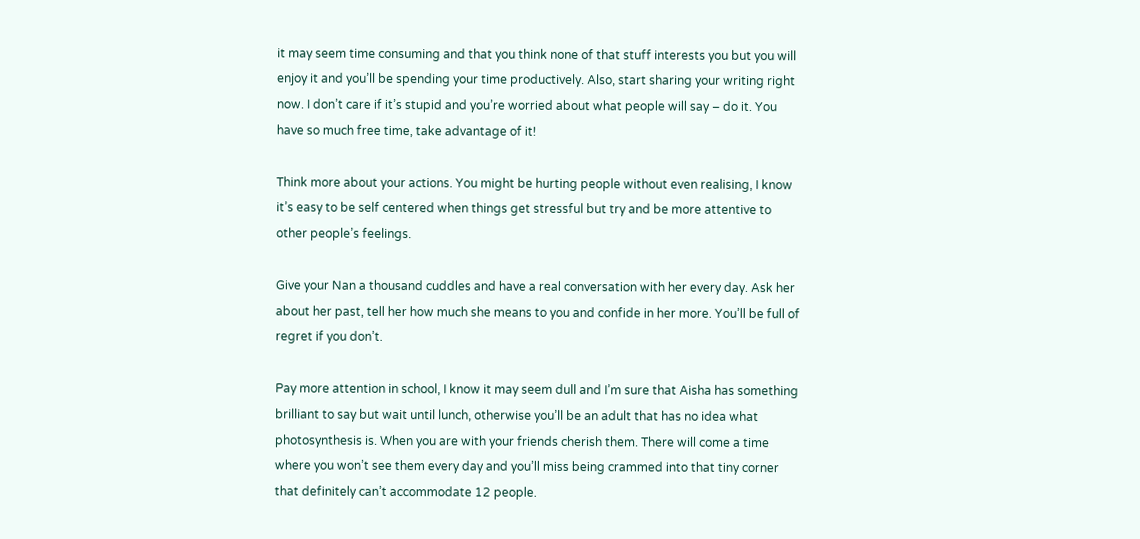it may seem time consuming and that you think none of that stuff interests you but you will enjoy it and you’ll be spending your time productively. Also, start sharing your writing right now. I don’t care if it’s stupid and you’re worried about what people will say – do it. You have so much free time, take advantage of it!

Think more about your actions. You might be hurting people without even realising, I know it’s easy to be self centered when things get stressful but try and be more attentive to other people’s feelings.

Give your Nan a thousand cuddles and have a real conversation with her every day. Ask her about her past, tell her how much she means to you and confide in her more. You’ll be full of regret if you don’t.

Pay more attention in school, I know it may seem dull and I’m sure that Aisha has something brilliant to say but wait until lunch, otherwise you’ll be an adult that has no idea what photosynthesis is. When you are with your friends cherish them. There will come a time where you won’t see them every day and you’ll miss being crammed into that tiny corner that definitely can’t accommodate 12 people.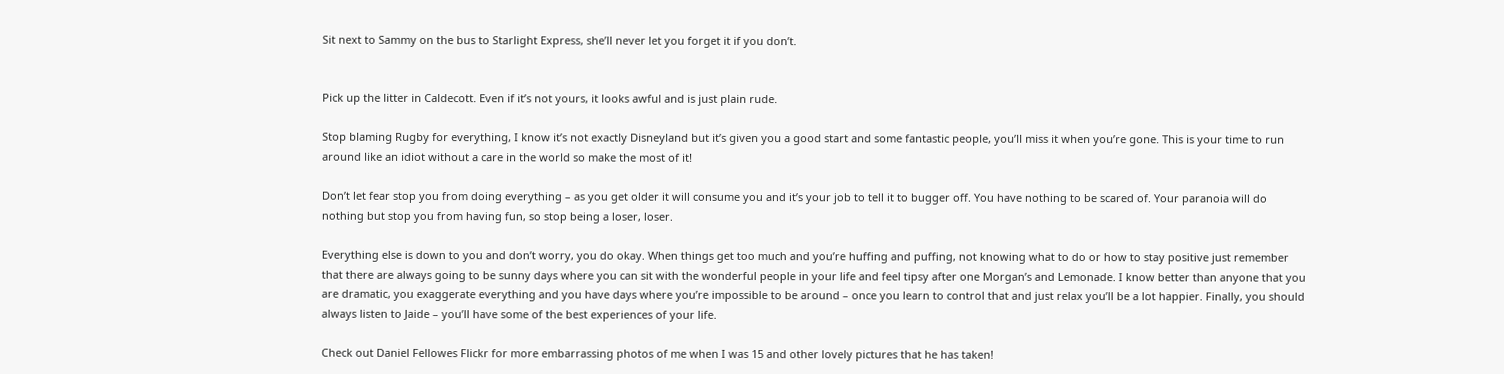Sit next to Sammy on the bus to Starlight Express, she’ll never let you forget it if you don’t.


Pick up the litter in Caldecott. Even if it’s not yours, it looks awful and is just plain rude.

Stop blaming Rugby for everything, I know it’s not exactly Disneyland but it’s given you a good start and some fantastic people, you’ll miss it when you’re gone. This is your time to run around like an idiot without a care in the world so make the most of it!

Don’t let fear stop you from doing everything – as you get older it will consume you and it’s your job to tell it to bugger off. You have nothing to be scared of. Your paranoia will do nothing but stop you from having fun, so stop being a loser, loser.

Everything else is down to you and don’t worry, you do okay. When things get too much and you’re huffing and puffing, not knowing what to do or how to stay positive just remember that there are always going to be sunny days where you can sit with the wonderful people in your life and feel tipsy after one Morgan’s and Lemonade. I know better than anyone that you are dramatic, you exaggerate everything and you have days where you’re impossible to be around – once you learn to control that and just relax you’ll be a lot happier. Finally, you should always listen to Jaide – you’ll have some of the best experiences of your life.

Check out Daniel Fellowes Flickr for more embarrassing photos of me when I was 15 and other lovely pictures that he has taken!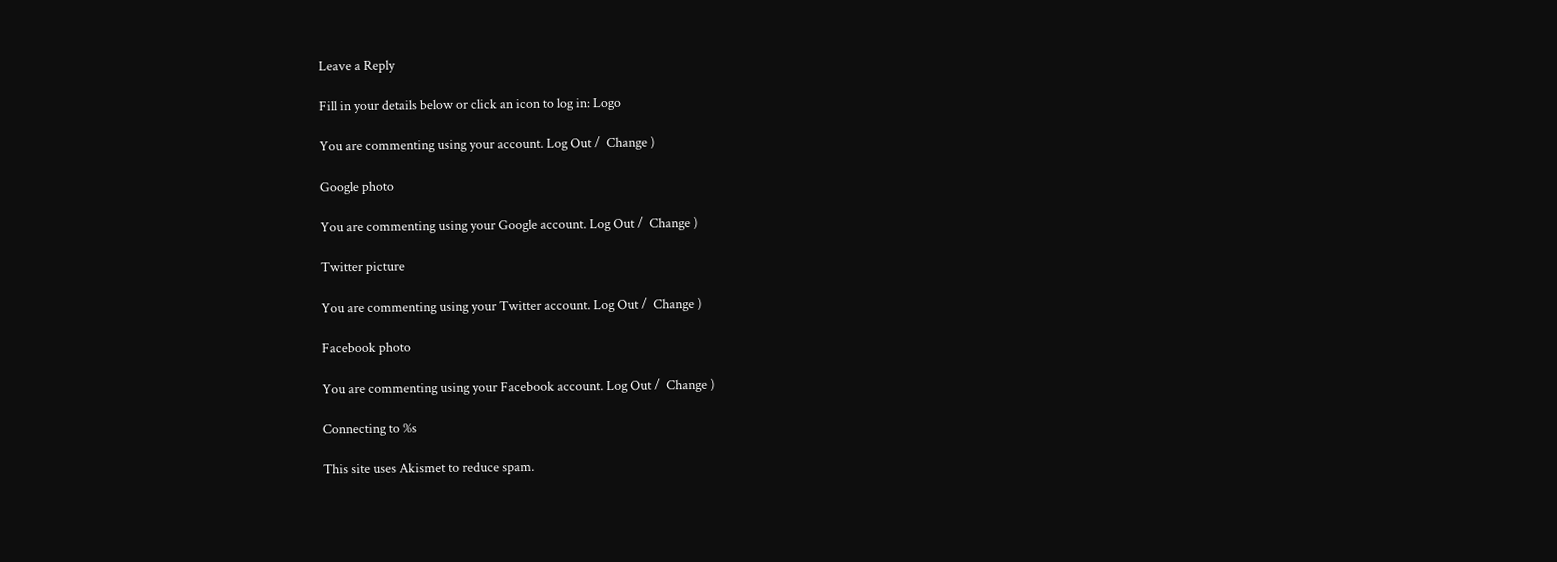Leave a Reply

Fill in your details below or click an icon to log in: Logo

You are commenting using your account. Log Out /  Change )

Google photo

You are commenting using your Google account. Log Out /  Change )

Twitter picture

You are commenting using your Twitter account. Log Out /  Change )

Facebook photo

You are commenting using your Facebook account. Log Out /  Change )

Connecting to %s

This site uses Akismet to reduce spam.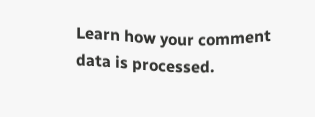Learn how your comment data is processed.